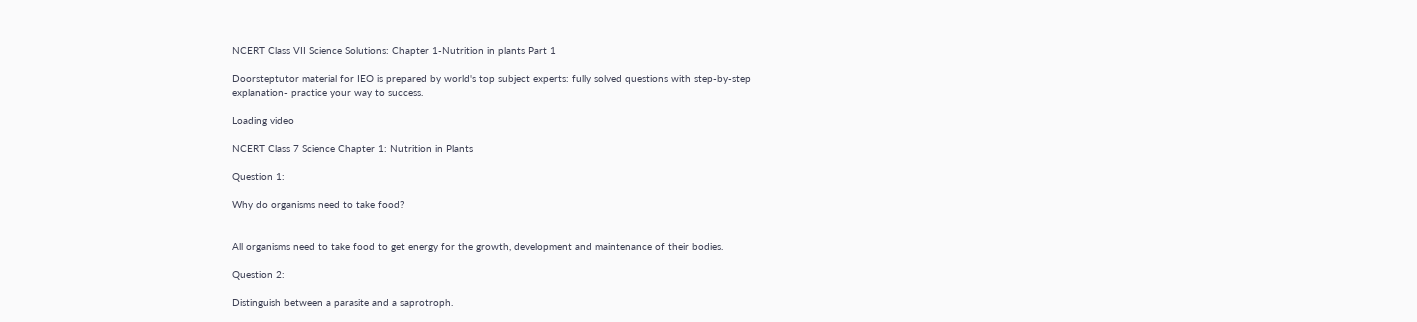NCERT Class VII Science Solutions: Chapter 1-Nutrition in plants Part 1

Doorsteptutor material for IEO is prepared by world's top subject experts: fully solved questions with step-by-step explanation- practice your way to success.

Loading video

NCERT Class 7 Science Chapter 1: Nutrition in Plants

Question 1:

Why do organisms need to take food?


All organisms need to take food to get energy for the growth, development and maintenance of their bodies.

Question 2:

Distinguish between a parasite and a saprotroph.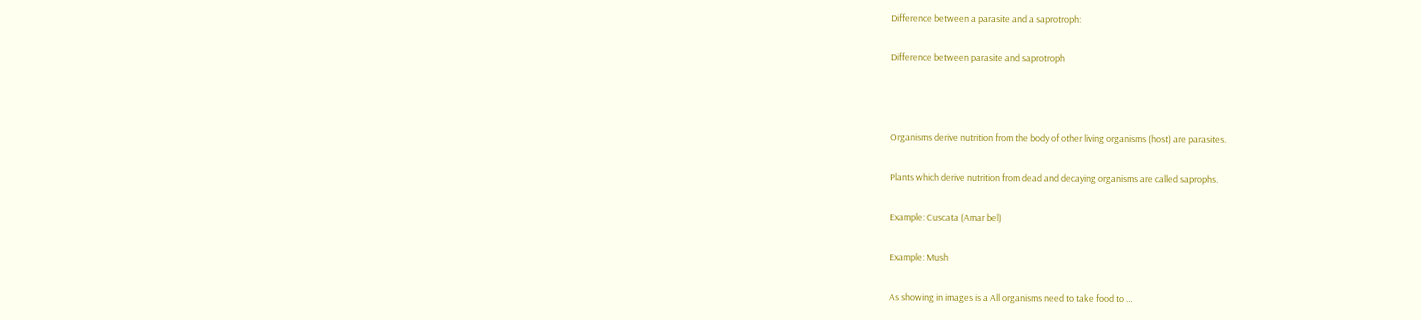Difference between a parasite and a saprotroph:

Difference between parasite and saprotroph



Organisms derive nutrition from the body of other living organisms (host) are parasites.

Plants which derive nutrition from dead and decaying organisms are called saprophs.

Example: Cuscata (Amar bel)

Example: Mush

As showing in images is a All organisms need to take food to …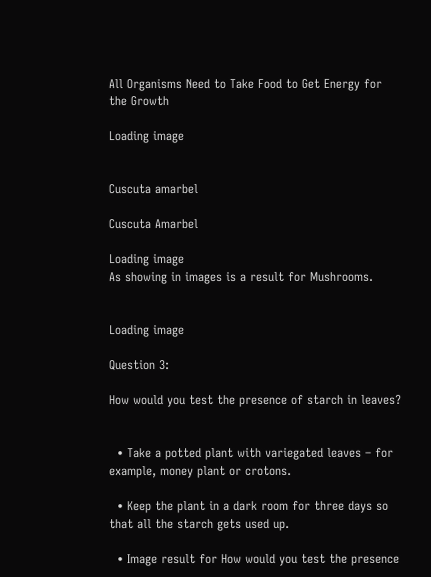All Organisms Need to Take Food to Get Energy for the Growth

Loading image


Cuscuta amarbel

Cuscuta Amarbel

Loading image
As showing in images is a result for Mushrooms.


Loading image

Question 3:

How would you test the presence of starch in leaves?


  • Take a potted plant with variegated leaves – for example, money plant or crotons.

  • Keep the plant in a dark room for three days so that all the starch gets used up.

  • Image result for How would you test the presence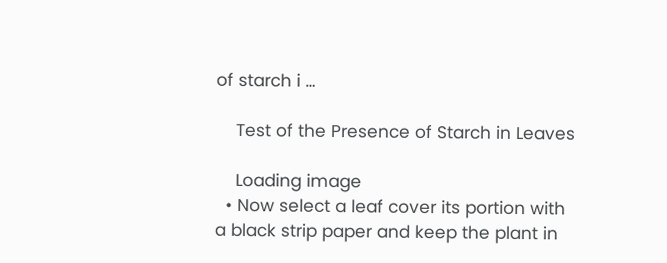of starch i …

    Test of the Presence of Starch in Leaves

    Loading image
  • Now select a leaf cover its portion with a black strip paper and keep the plant in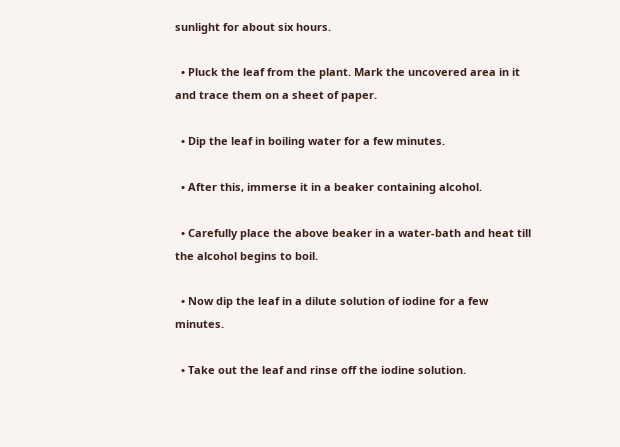sunlight for about six hours.

  • Pluck the leaf from the plant. Mark the uncovered area in it and trace them on a sheet of paper.

  • Dip the leaf in boiling water for a few minutes.

  • After this, immerse it in a beaker containing alcohol.

  • Carefully place the above beaker in a water-bath and heat till the alcohol begins to boil.

  • Now dip the leaf in a dilute solution of iodine for a few minutes.

  • Take out the leaf and rinse off the iodine solution.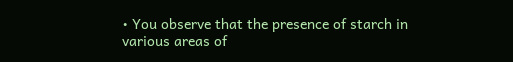• You observe that the presence of starch in various areas of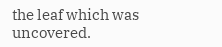the leaf which was uncovered.